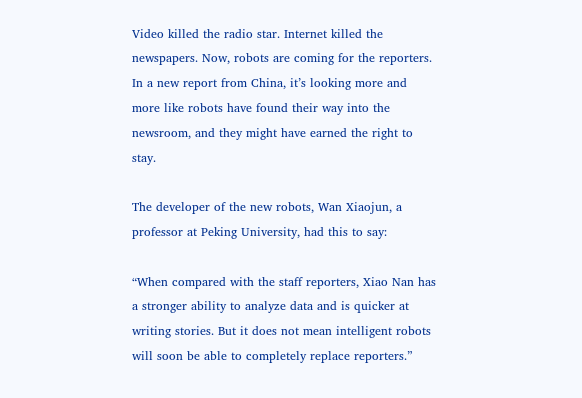Video killed the radio star. Internet killed the newspapers. Now, robots are coming for the reporters. In a new report from China, it’s looking more and more like robots have found their way into the newsroom, and they might have earned the right to stay.

The developer of the new robots, Wan Xiaojun, a professor at Peking University, had this to say:

“When compared with the staff reporters, Xiao Nan has a stronger ability to analyze data and is quicker at writing stories. But it does not mean intelligent robots will soon be able to completely replace reporters.”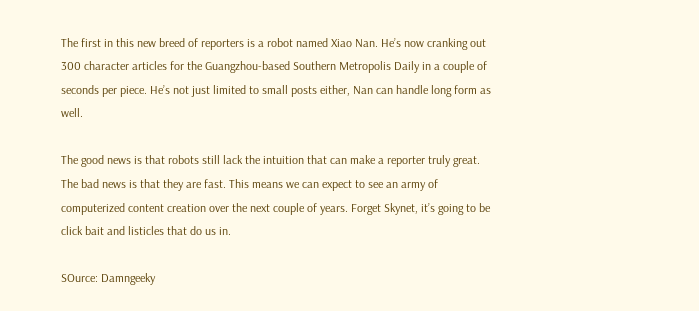The first in this new breed of reporters is a robot named Xiao Nan. He’s now cranking out 300 character articles for the Guangzhou-based Southern Metropolis Daily in a couple of seconds per piece. He’s not just limited to small posts either, Nan can handle long form as well.

The good news is that robots still lack the intuition that can make a reporter truly great. The bad news is that they are fast. This means we can expect to see an army of computerized content creation over the next couple of years. Forget Skynet, it’s going to be click bait and listicles that do us in.

SOurce: Damngeeky